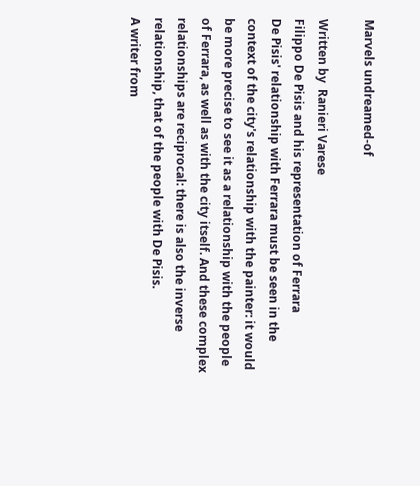Marvels undreamed-of

Written by  Ranieri Varese
Filippo De Pisis and his representation of Ferrara
De Pisis' relationship with Ferrara must be seen in the context of the city's relationship with the painter: it would be more precise to see it as a relationship with the people of Ferrara, as well as with the city itself. And these complex relationships are reciprocal: there is also the inverse relationship, that of the people with De Pisis.
A writer from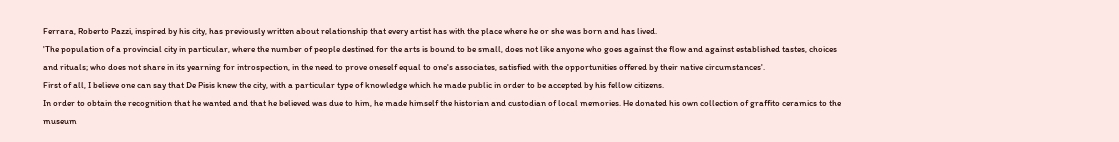Ferrara, Roberto Pazzi, inspired by his city, has previously written about relationship that every artist has with the place where he or she was born and has lived.
'The population of a provincial city in particular, where the number of people destined for the arts is bound to be small, does not like anyone who goes against the flow and against established tastes, choices and rituals; who does not share in its yearning for introspection, in the need to prove oneself equal to one's associates, satisfied with the opportunities offered by their native circumstances'.
First of all, I believe one can say that De Pisis knew the city, with a particular type of knowledge which he made public in order to be accepted by his fellow citizens.
In order to obtain the recognition that he wanted and that he believed was due to him, he made himself the historian and custodian of local memories. He donated his own collection of graffito ceramics to the museum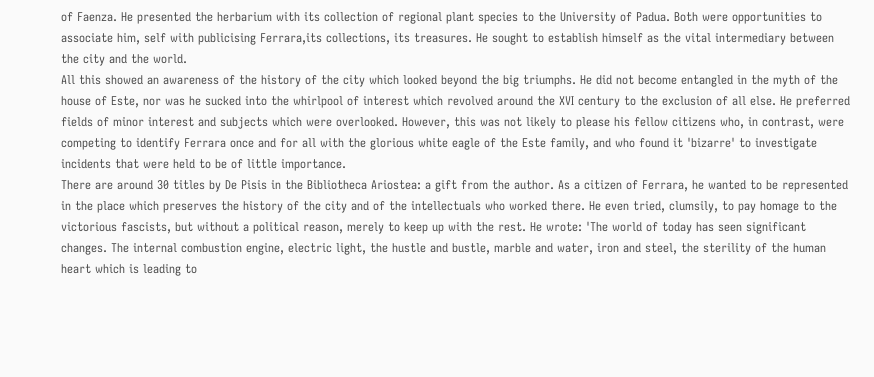of Faenza. He presented the herbarium with its collection of regional plant species to the University of Padua. Both were opportunities to associate him, self with publicising Ferrara,its collections, its treasures. He sought to establish himself as the vital intermediary between the city and the world.
All this showed an awareness of the history of the city which looked beyond the big triumphs. He did not become entangled in the myth of the house of Este, nor was he sucked into the whirlpool of interest which revolved around the XVI century to the exclusion of all else. He preferred fields of minor interest and subjects which were overlooked. However, this was not likely to please his fellow citizens who, in contrast, were competing to identify Ferrara once and for all with the glorious white eagle of the Este family, and who found it 'bizarre' to investigate incidents that were held to be of little importance.
There are around 30 titles by De Pisis in the Bibliotheca Ariostea: a gift from the author. As a citizen of Ferrara, he wanted to be represented in the place which preserves the history of the city and of the intellectuals who worked there. He even tried, clumsily, to pay homage to the victorious fascists, but without a political reason, merely to keep up with the rest. He wrote: 'The world of today has seen significant changes. The internal combustion engine, electric light, the hustle and bustle, marble and water, iron and steel, the sterility of the human heart which is leading to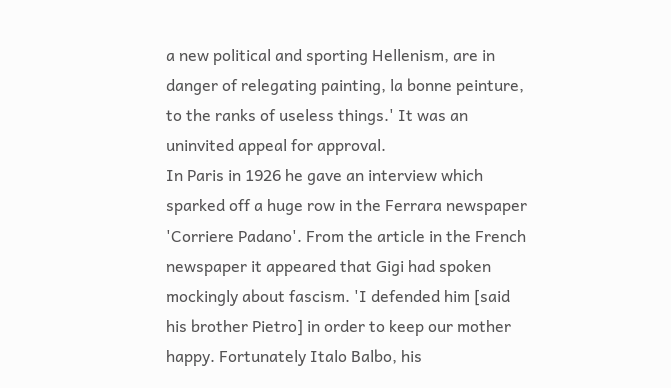a new political and sporting Hellenism, are in danger of relegating painting, la bonne peinture, to the ranks of useless things.' It was an uninvited appeal for approval.
In Paris in 1926 he gave an interview which sparked off a huge row in the Ferrara newspaper 'Corriere Padano'. From the article in the French newspaper it appeared that Gigi had spoken mockingly about fascism. 'I defended him [said his brother Pietro] in order to keep our mother happy. Fortunately Italo Balbo, his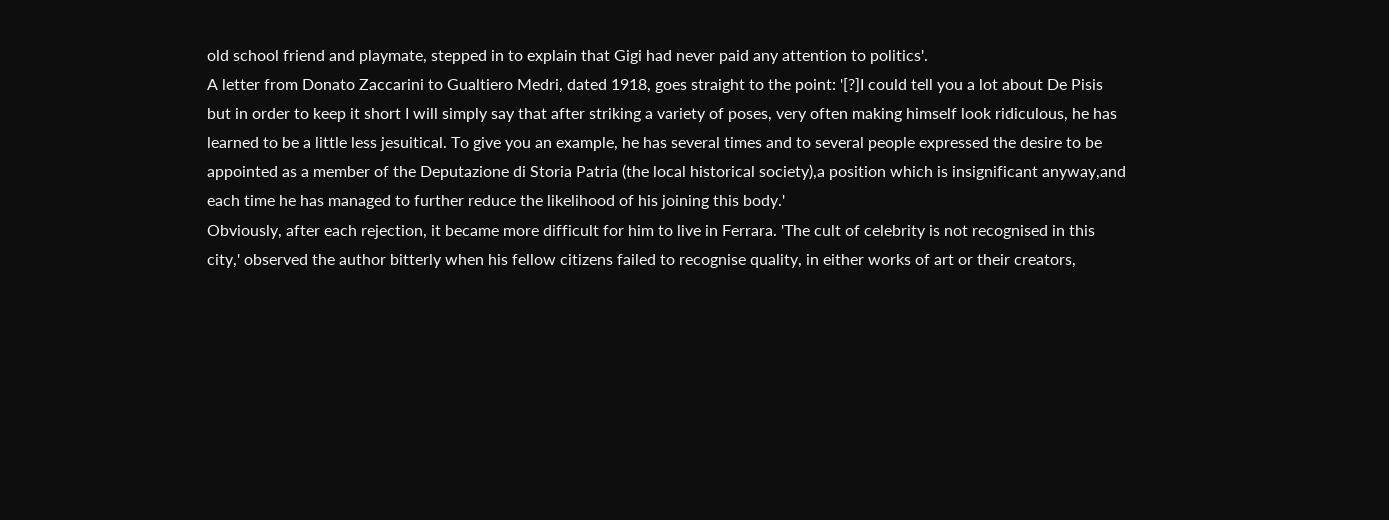old school friend and playmate, stepped in to explain that Gigi had never paid any attention to politics'.
A letter from Donato Zaccarini to Gualtiero Medri, dated 1918, goes straight to the point: '[?]I could tell you a lot about De Pisis but in order to keep it short I will simply say that after striking a variety of poses, very often making himself look ridiculous, he has learned to be a little less jesuitical. To give you an example, he has several times and to several people expressed the desire to be appointed as a member of the Deputazione di Storia Patria (the local historical society),a position which is insignificant anyway,and each time he has managed to further reduce the likelihood of his joining this body.'
Obviously, after each rejection, it became more difficult for him to live in Ferrara. 'The cult of celebrity is not recognised in this city,' observed the author bitterly when his fellow citizens failed to recognise quality, in either works of art or their creators,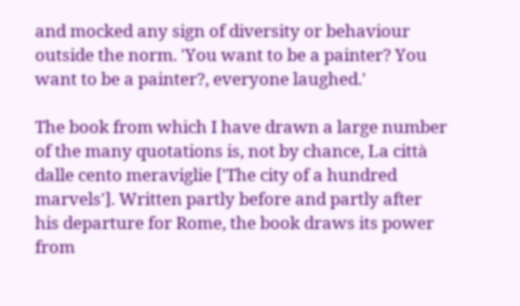and mocked any sign of diversity or behaviour outside the norm. 'You want to be a painter? You want to be a painter?, everyone laughed.'

The book from which I have drawn a large number of the many quotations is, not by chance, La città dalle cento meraviglie ['The city of a hundred marvels']. Written partly before and partly after his departure for Rome, the book draws its power from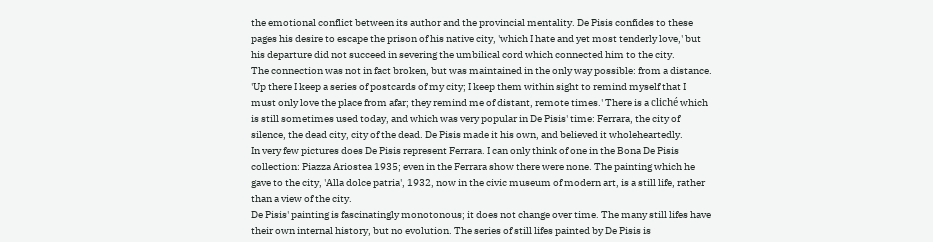the emotional conflict between its author and the provincial mentality. De Pisis confides to these pages his desire to escape the prison of his native city, 'which I hate and yet most tenderly love,' but his departure did not succeed in severing the umbilical cord which connected him to the city.
The connection was not in fact broken, but was maintained in the only way possible: from a distance. 'Up there I keep a series of postcards of my city; I keep them within sight to remind myself that I must only love the place from afar; they remind me of distant, remote times.' There is a cliché which is still sometimes used today, and which was very popular in De Pisis' time: Ferrara, the city of silence, the dead city, city of the dead. De Pisis made it his own, and believed it wholeheartedly.
In very few pictures does De Pisis represent Ferrara. I can only think of one in the Bona De Pisis collection: Piazza Ariostea 1935; even in the Ferrara show there were none. The painting which he gave to the city, 'Alla dolce patria', 1932, now in the civic museum of modern art, is a still life, rather than a view of the city.
De Pisis' painting is fascinatingly monotonous; it does not change over time. The many still lifes have their own internal history, but no evolution. The series of still lifes painted by De Pisis is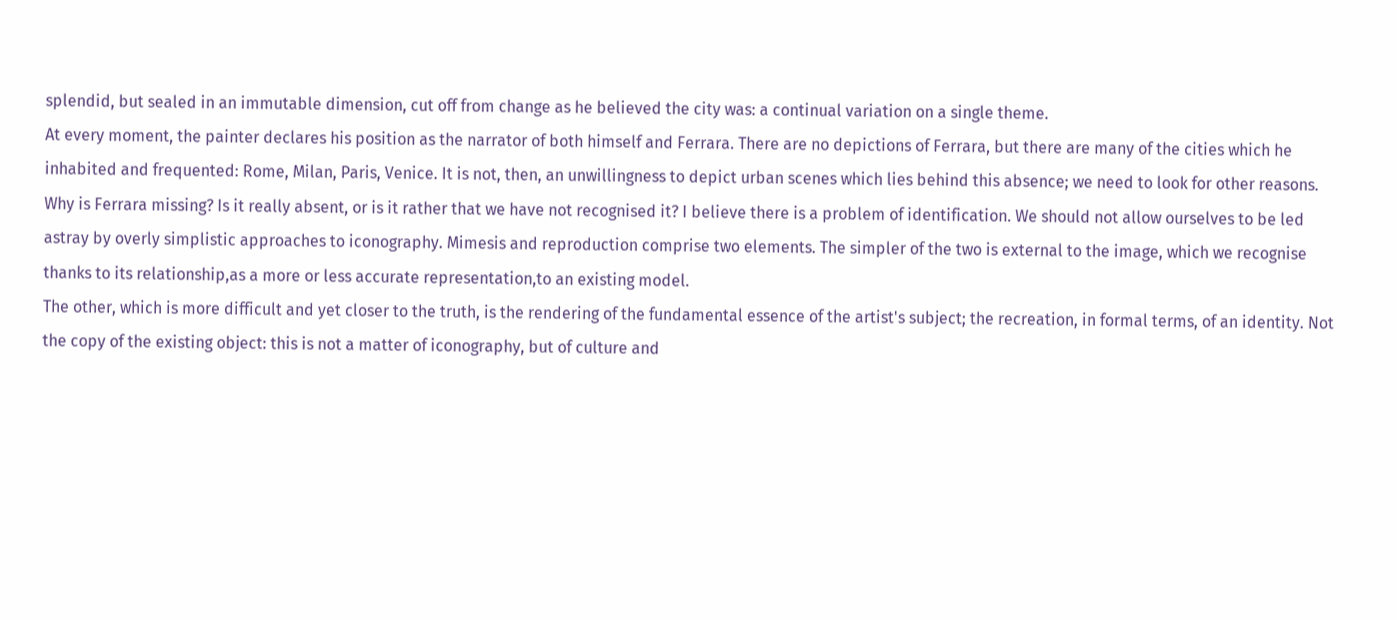splendid, but sealed in an immutable dimension, cut off from change as he believed the city was: a continual variation on a single theme.
At every moment, the painter declares his position as the narrator of both himself and Ferrara. There are no depictions of Ferrara, but there are many of the cities which he inhabited and frequented: Rome, Milan, Paris, Venice. It is not, then, an unwillingness to depict urban scenes which lies behind this absence; we need to look for other reasons.
Why is Ferrara missing? Is it really absent, or is it rather that we have not recognised it? I believe there is a problem of identification. We should not allow ourselves to be led astray by overly simplistic approaches to iconography. Mimesis and reproduction comprise two elements. The simpler of the two is external to the image, which we recognise thanks to its relationship,as a more or less accurate representation,to an existing model.
The other, which is more difficult and yet closer to the truth, is the rendering of the fundamental essence of the artist's subject; the recreation, in formal terms, of an identity. Not the copy of the existing object: this is not a matter of iconography, but of culture and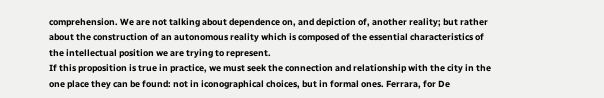comprehension. We are not talking about dependence on, and depiction of, another reality; but rather about the construction of an autonomous reality which is composed of the essential characteristics of the intellectual position we are trying to represent.
If this proposition is true in practice, we must seek the connection and relationship with the city in the one place they can be found: not in iconographical choices, but in formal ones. Ferrara, for De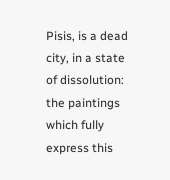Pisis, is a dead city, in a state of dissolution: the paintings which fully express this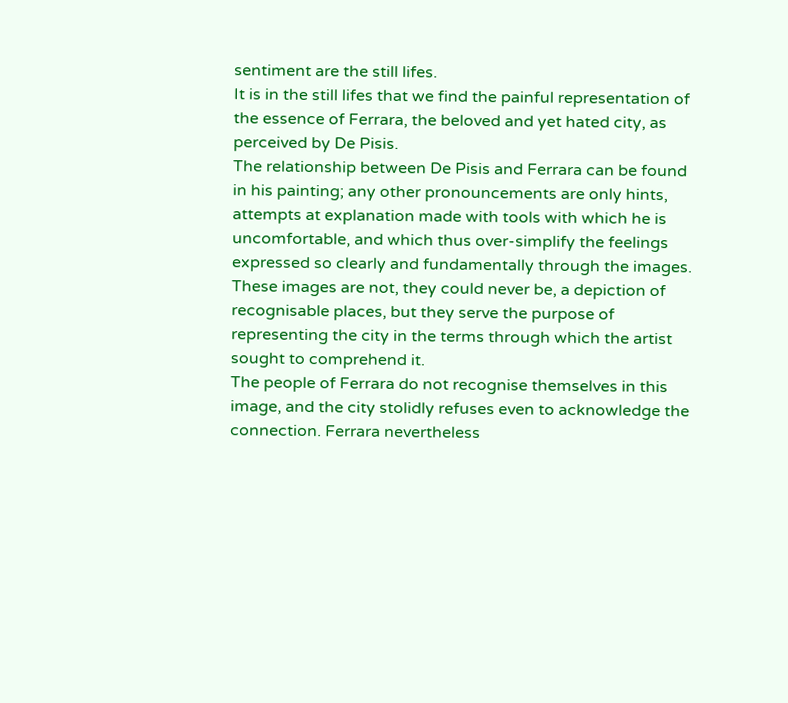sentiment are the still lifes.
It is in the still lifes that we find the painful representation of the essence of Ferrara, the beloved and yet hated city, as perceived by De Pisis.
The relationship between De Pisis and Ferrara can be found in his painting; any other pronouncements are only hints, attempts at explanation made with tools with which he is uncomfortable, and which thus over-simplify the feelings expressed so clearly and fundamentally through the images. These images are not, they could never be, a depiction of recognisable places, but they serve the purpose of representing the city in the terms through which the artist sought to comprehend it.
The people of Ferrara do not recognise themselves in this image, and the city stolidly refuses even to acknowledge the connection. Ferrara nevertheless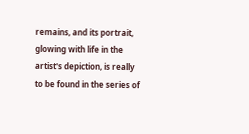remains, and its portrait, glowing with life in the artist's depiction, is really to be found in the series of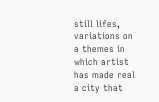still lifes, variations on a themes in which artist has made real a city that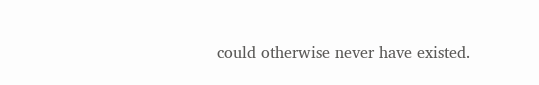could otherwise never have existed.